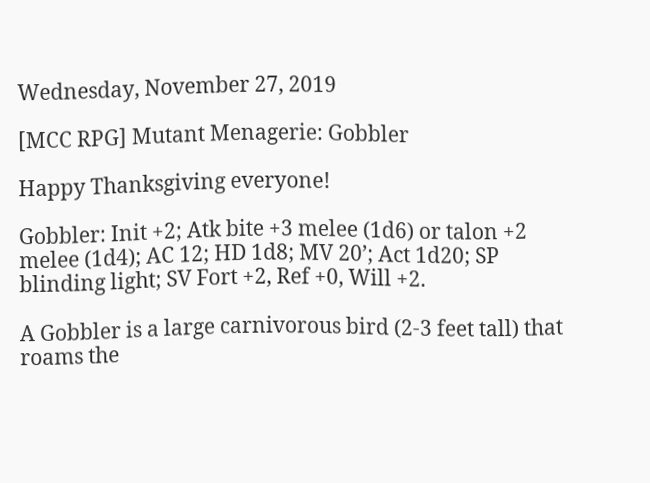Wednesday, November 27, 2019

[MCC RPG] Mutant Menagerie: Gobbler

Happy Thanksgiving everyone!

Gobbler: Init +2; Atk bite +3 melee (1d6) or talon +2 melee (1d4); AC 12; HD 1d8; MV 20’; Act 1d20; SP blinding light; SV Fort +2, Ref +0, Will +2.

A Gobbler is a large carnivorous bird (2-3 feet tall) that roams the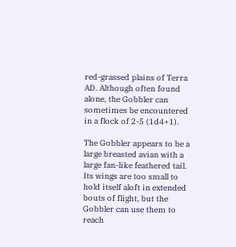red-grassed plains of Terra AD. Although often found alone, the Gobbler can sometimes be encountered in a flock of 2-5 (1d4+1).

The Gobbler appears to be a large breasted avian with a large fan-like feathered tail. Its wings are too small to hold itself aloft in extended bouts of flight, but the Gobbler can use them to reach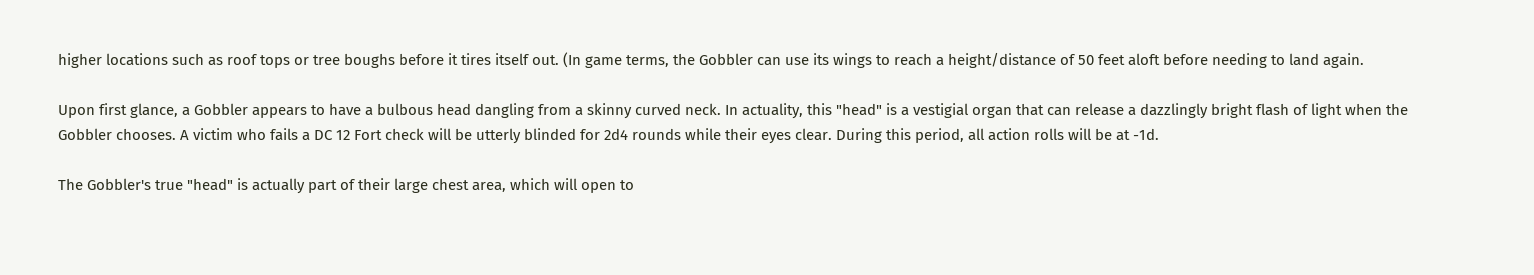higher locations such as roof tops or tree boughs before it tires itself out. (In game terms, the Gobbler can use its wings to reach a height/distance of 50 feet aloft before needing to land again.

Upon first glance, a Gobbler appears to have a bulbous head dangling from a skinny curved neck. In actuality, this "head" is a vestigial organ that can release a dazzlingly bright flash of light when the Gobbler chooses. A victim who fails a DC 12 Fort check will be utterly blinded for 2d4 rounds while their eyes clear. During this period, all action rolls will be at -1d.

The Gobbler's true "head" is actually part of their large chest area, which will open to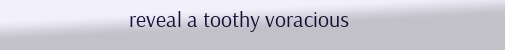reveal a toothy voracious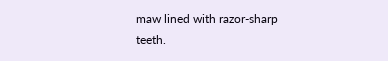maw lined with razor-sharp teeth.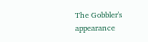The Gobbler's appearance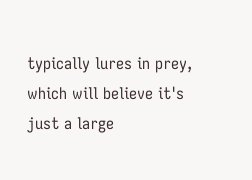typically lures in prey, which will believe it's just a large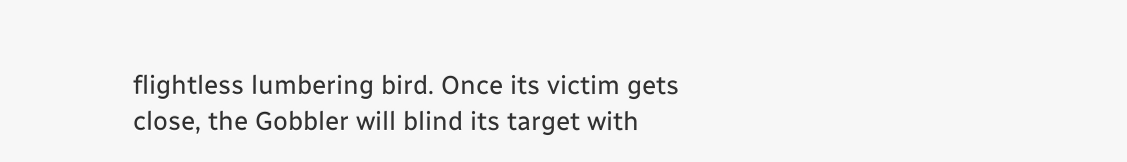flightless lumbering bird. Once its victim gets close, the Gobbler will blind its target with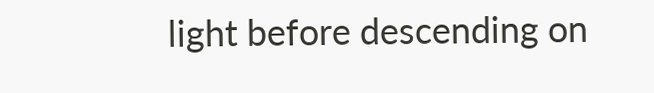light before descending on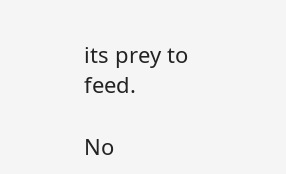its prey to feed.

No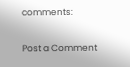comments:

Post a Comment